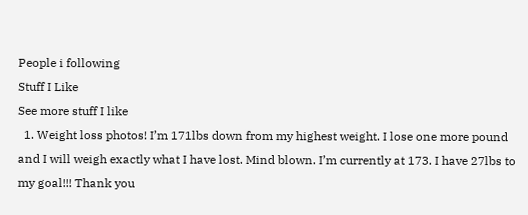People i following
Stuff I Like
See more stuff I like
  1. Weight loss photos! I’m 171lbs down from my highest weight. I lose one more pound and I will weigh exactly what I have lost. Mind blown. I’m currently at 173. I have 27lbs to my goal!!! Thank you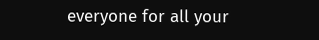everyone for all your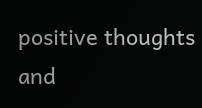positive thoughts and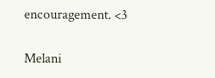encouragement. <3

Melani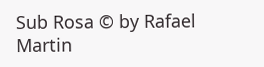Sub Rosa © by Rafael Martin